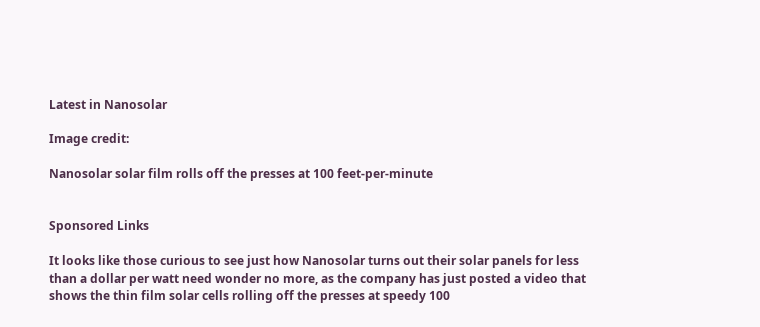Latest in Nanosolar

Image credit:

Nanosolar solar film rolls off the presses at 100 feet-per-minute


Sponsored Links

It looks like those curious to see just how Nanosolar turns out their solar panels for less than a dollar per watt need wonder no more, as the company has just posted a video that shows the thin film solar cells rolling off the presses at speedy 100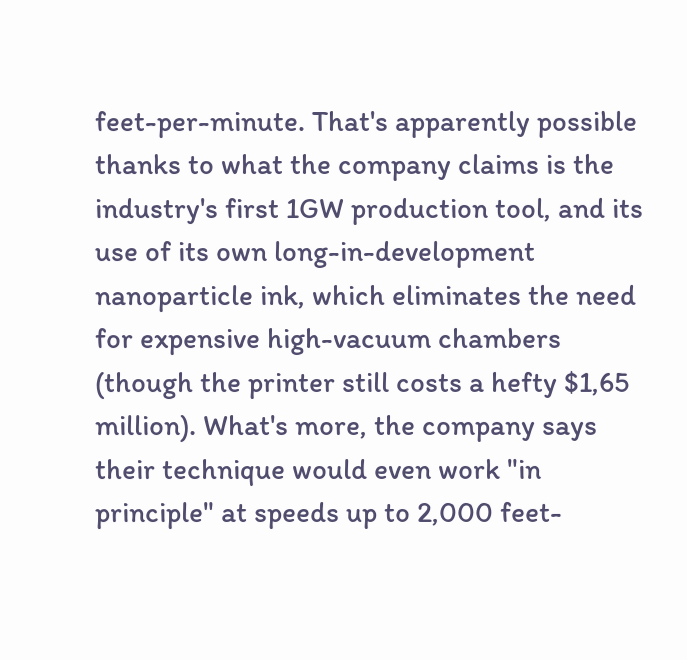feet-per-minute. That's apparently possible thanks to what the company claims is the industry's first 1GW production tool, and its use of its own long-in-development nanoparticle ink, which eliminates the need for expensive high-vacuum chambers (though the printer still costs a hefty $1,65 million). What's more, the company says their technique would even work "in principle" at speeds up to 2,000 feet-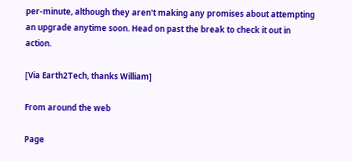per-minute, although they aren't making any promises about attempting an upgrade anytime soon. Head on past the break to check it out in action.

[Via Earth2Tech, thanks William]

From around the web

Page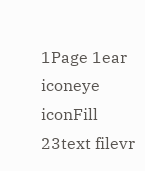1Page 1ear iconeye iconFill 23text filevr